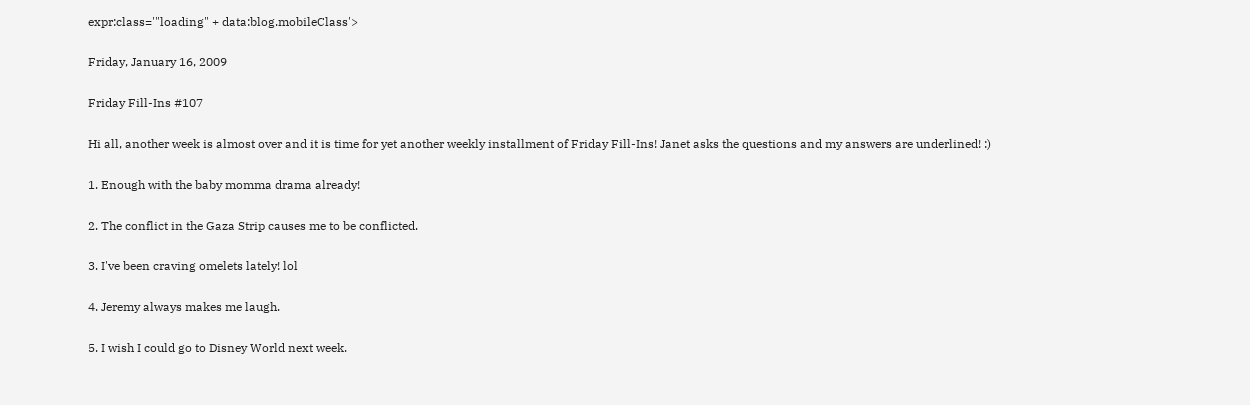expr:class='"loading" + data:blog.mobileClass'>

Friday, January 16, 2009

Friday Fill-Ins #107

Hi all, another week is almost over and it is time for yet another weekly installment of Friday Fill-Ins! Janet asks the questions and my answers are underlined! :)

1. Enough with the baby momma drama already!

2. The conflict in the Gaza Strip causes me to be conflicted.

3. I've been craving omelets lately! lol

4. Jeremy always makes me laugh.

5. I wish I could go to Disney World next week.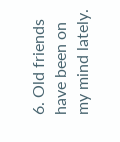6. Old friends have been on my mind lately.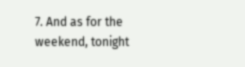7. And as for the weekend, tonight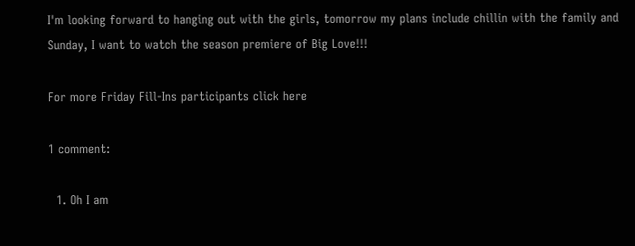I'm looking forward to hanging out with the girls, tomorrow my plans include chillin with the family and Sunday, I want to watch the season premiere of Big Love!!!

For more Friday Fill-Ins participants click here

1 comment:

  1. Oh I am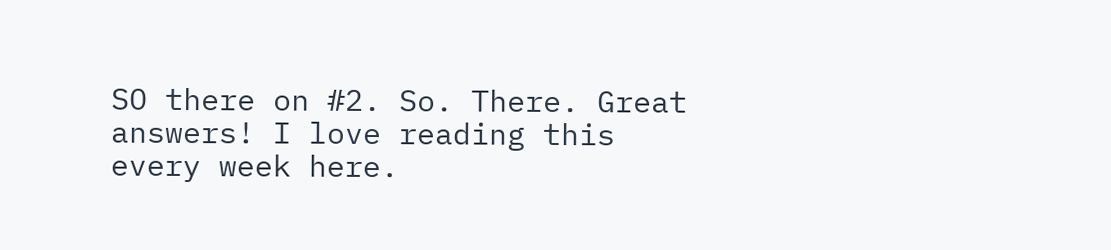SO there on #2. So. There. Great answers! I love reading this every week here.